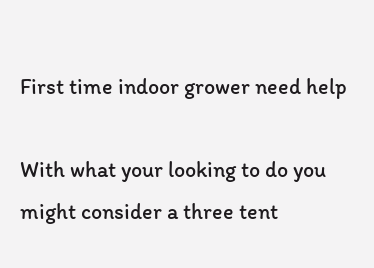First time indoor grower need help

With what your looking to do you might consider a three tent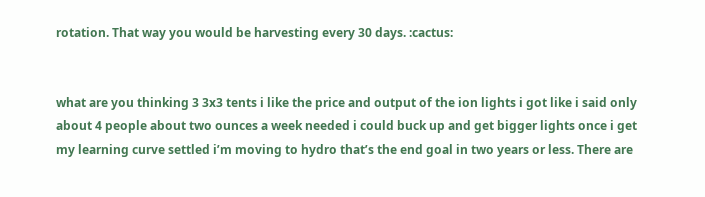rotation. That way you would be harvesting every 30 days. :cactus:


what are you thinking 3 3x3 tents i like the price and output of the ion lights i got like i said only about 4 people about two ounces a week needed i could buck up and get bigger lights once i get my learning curve settled i’m moving to hydro that’s the end goal in two years or less. There are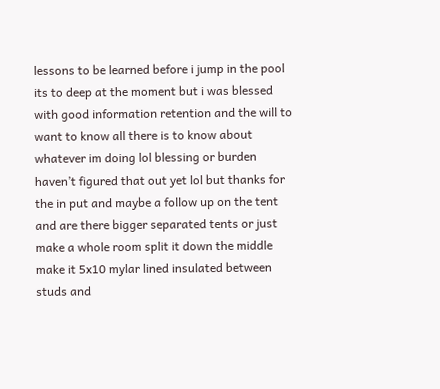lessons to be learned before i jump in the pool its to deep at the moment but i was blessed with good information retention and the will to want to know all there is to know about whatever im doing lol blessing or burden haven’t figured that out yet lol but thanks for the in put and maybe a follow up on the tent and are there bigger separated tents or just make a whole room split it down the middle make it 5x10 mylar lined insulated between studs and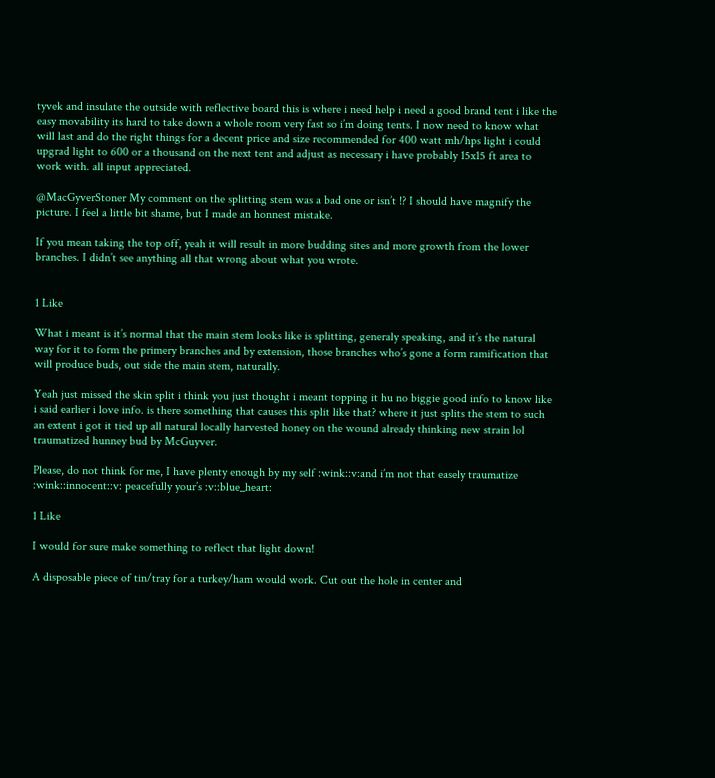tyvek and insulate the outside with reflective board this is where i need help i need a good brand tent i like the easy movability its hard to take down a whole room very fast so i’m doing tents. I now need to know what will last and do the right things for a decent price and size recommended for 400 watt mh/hps light i could upgrad light to 600 or a thousand on the next tent and adjust as necessary i have probably 15x15 ft area to work with. all input appreciated.

@MacGyverStoner My comment on the splitting stem was a bad one or isn’t !? I should have magnify the picture. I feel a little bit shame, but I made an honnest mistake.

If you mean taking the top off, yeah it will result in more budding sites and more growth from the lower branches. I didn’t see anything all that wrong about what you wrote.


1 Like

What i meant is it’s normal that the main stem looks like is splitting, generaly speaking, and it’s the natural way for it to form the primery branches and by extension, those branches who’s gone a form ramification that will produce buds, out side the main stem, naturally.

Yeah just missed the skin split i think you just thought i meant topping it hu no biggie good info to know like i said earlier i love info. is there something that causes this split like that? where it just splits the stem to such an extent i got it tied up all natural locally harvested honey on the wound already thinking new strain lol traumatized hunney bud by McGuyver.

Please, do not think for me, I have plenty enough by my self :wink::v:and i’m not that easely traumatize :wink::innocent::v: peacefully your’s :v::blue_heart:

1 Like

I would for sure make something to reflect that light down!

A disposable piece of tin/tray for a turkey/ham would work. Cut out the hole in center and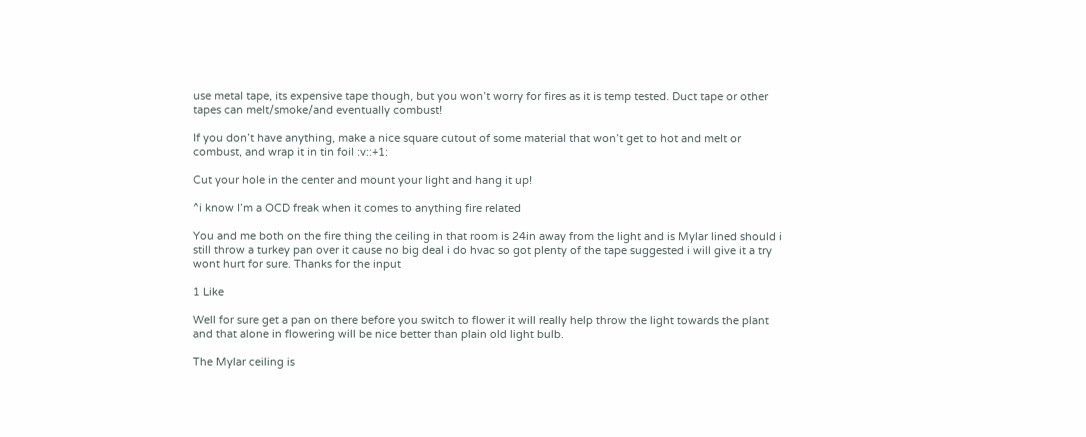use metal tape, its expensive tape though, but you won’t worry for fires as it is temp tested. Duct tape or other tapes can melt/smoke/and eventually combust!

If you don’t have anything, make a nice square cutout of some material that won’t get to hot and melt or combust, and wrap it in tin foil :v::+1:

Cut your hole in the center and mount your light and hang it up!

^i know I’m a OCD freak when it comes to anything fire related

You and me both on the fire thing the ceiling in that room is 24in away from the light and is Mylar lined should i still throw a turkey pan over it cause no big deal i do hvac so got plenty of the tape suggested i will give it a try wont hurt for sure. Thanks for the input

1 Like

Well for sure get a pan on there before you switch to flower it will really help throw the light towards the plant and that alone in flowering will be nice better than plain old light bulb.

The Mylar ceiling is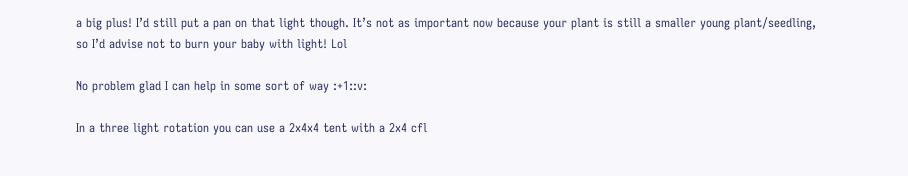a big plus! I’d still put a pan on that light though. It’s not as important now because your plant is still a smaller young plant/seedling, so I’d advise not to burn your baby with light! Lol

No problem glad I can help in some sort of way :+1::v:

In a three light rotation you can use a 2x4x4 tent with a 2x4 cfl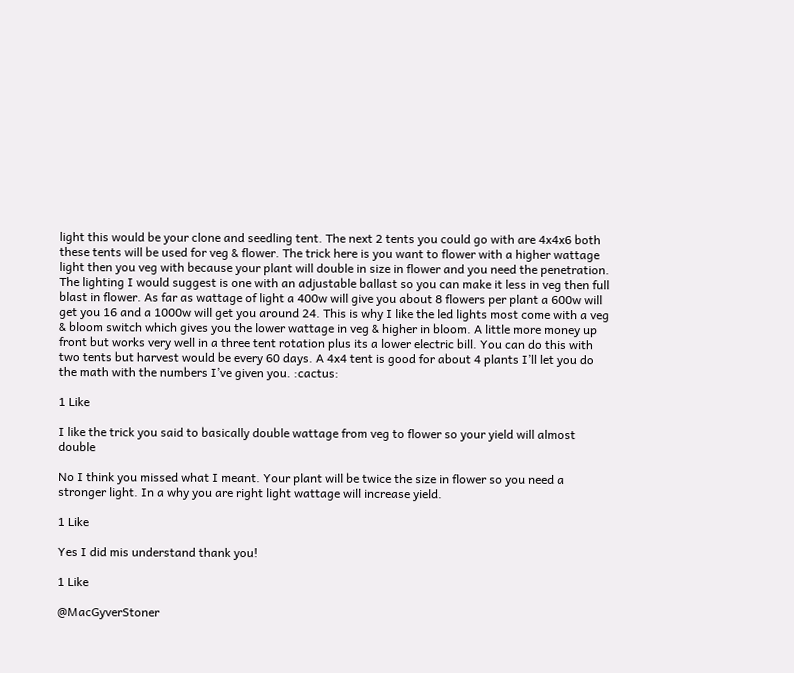light this would be your clone and seedling tent. The next 2 tents you could go with are 4x4x6 both these tents will be used for veg & flower. The trick here is you want to flower with a higher wattage light then you veg with because your plant will double in size in flower and you need the penetration. The lighting I would suggest is one with an adjustable ballast so you can make it less in veg then full blast in flower. As far as wattage of light a 400w will give you about 8 flowers per plant a 600w will get you 16 and a 1000w will get you around 24. This is why I like the led lights most come with a veg & bloom switch which gives you the lower wattage in veg & higher in bloom. A little more money up front but works very well in a three tent rotation plus its a lower electric bill. You can do this with two tents but harvest would be every 60 days. A 4x4 tent is good for about 4 plants I’ll let you do the math with the numbers I’ve given you. :cactus:

1 Like

I like the trick you said to basically double wattage from veg to flower so your yield will almost double

No I think you missed what I meant. Your plant will be twice the size in flower so you need a stronger light. In a why you are right light wattage will increase yield.

1 Like

Yes I did mis understand thank you!

1 Like

@MacGyverStoner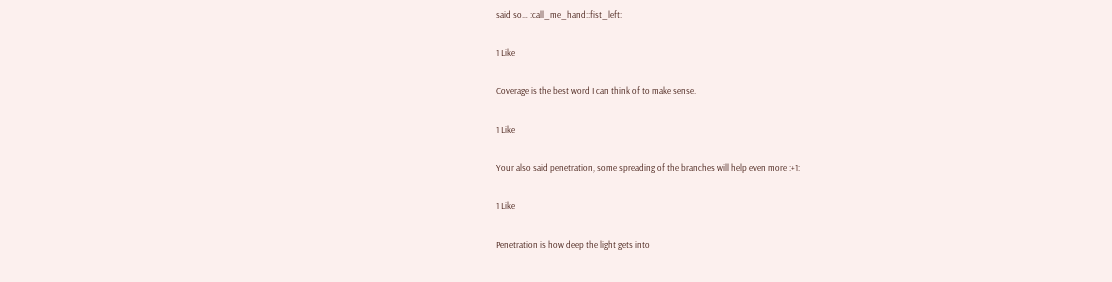said so… :call_me_hand::fist_left:

1 Like

Coverage is the best word I can think of to make sense.

1 Like

Your also said penetration, some spreading of the branches will help even more :+1:

1 Like

Penetration is how deep the light gets into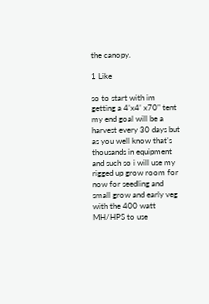the canopy.

1 Like

so to start with im getting a 4’x4’ x70" tent my end goal will be a harvest every 30 days but as you well know that’s thousands in equipment and such so i will use my rigged up grow room for now for seedling and small grow and early veg with the 400 watt MH/HPS to use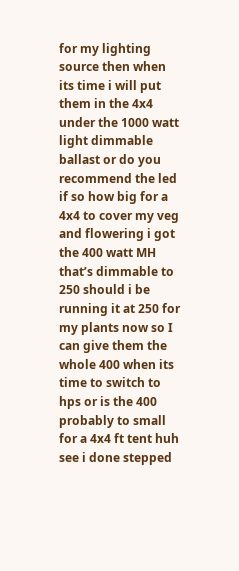for my lighting source then when its time i will put them in the 4x4 under the 1000 watt light dimmable ballast or do you recommend the led if so how big for a 4x4 to cover my veg and flowering i got the 400 watt MH that’s dimmable to 250 should i be running it at 250 for my plants now so I can give them the whole 400 when its time to switch to hps or is the 400 probably to small for a 4x4 ft tent huh see i done stepped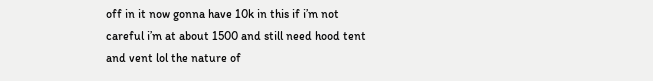off in it now gonna have 10k in this if i’m not careful i’m at about 1500 and still need hood tent and vent lol the nature of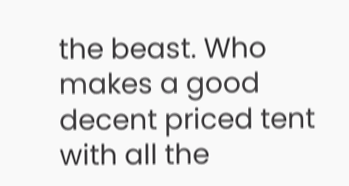the beast. Who makes a good decent priced tent with all the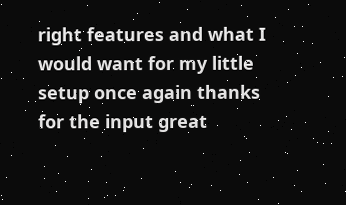right features and what I would want for my little setup once again thanks for the input great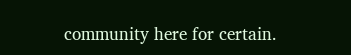community here for certain.